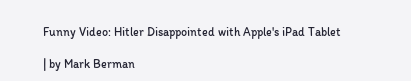Funny Video: Hitler Disappointed with Apple's iPad Tablet

| by Mark Berman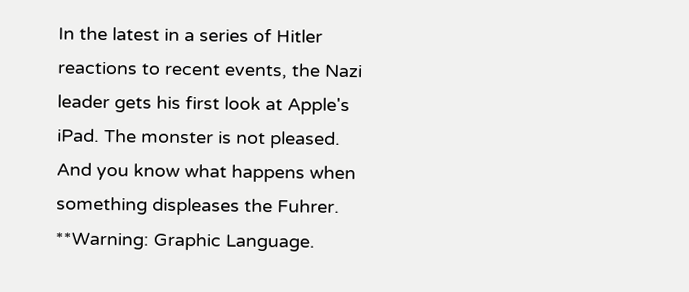In the latest in a series of Hitler reactions to recent events, the Nazi leader gets his first look at Apple's iPad. The monster is not pleased. And you know what happens when something displeases the Fuhrer. **Warning: Graphic Language.